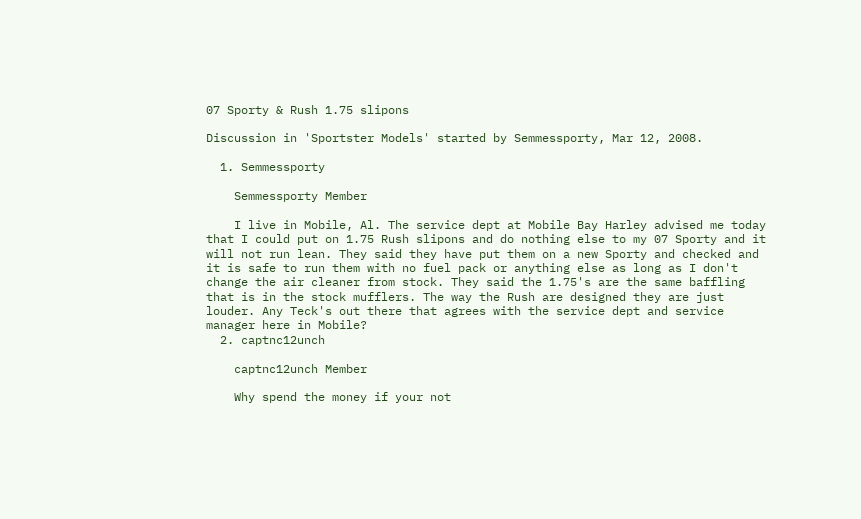07 Sporty & Rush 1.75 slipons

Discussion in 'Sportster Models' started by Semmessporty, Mar 12, 2008.

  1. Semmessporty

    Semmessporty Member

    I live in Mobile, Al. The service dept at Mobile Bay Harley advised me today that I could put on 1.75 Rush slipons and do nothing else to my 07 Sporty and it will not run lean. They said they have put them on a new Sporty and checked and it is safe to run them with no fuel pack or anything else as long as I don't change the air cleaner from stock. They said the 1.75's are the same baffling that is in the stock mufflers. The way the Rush are designed they are just louder. Any Teck's out there that agrees with the service dept and service manager here in Mobile?
  2. captnc12unch

    captnc12unch Member

    Why spend the money if your not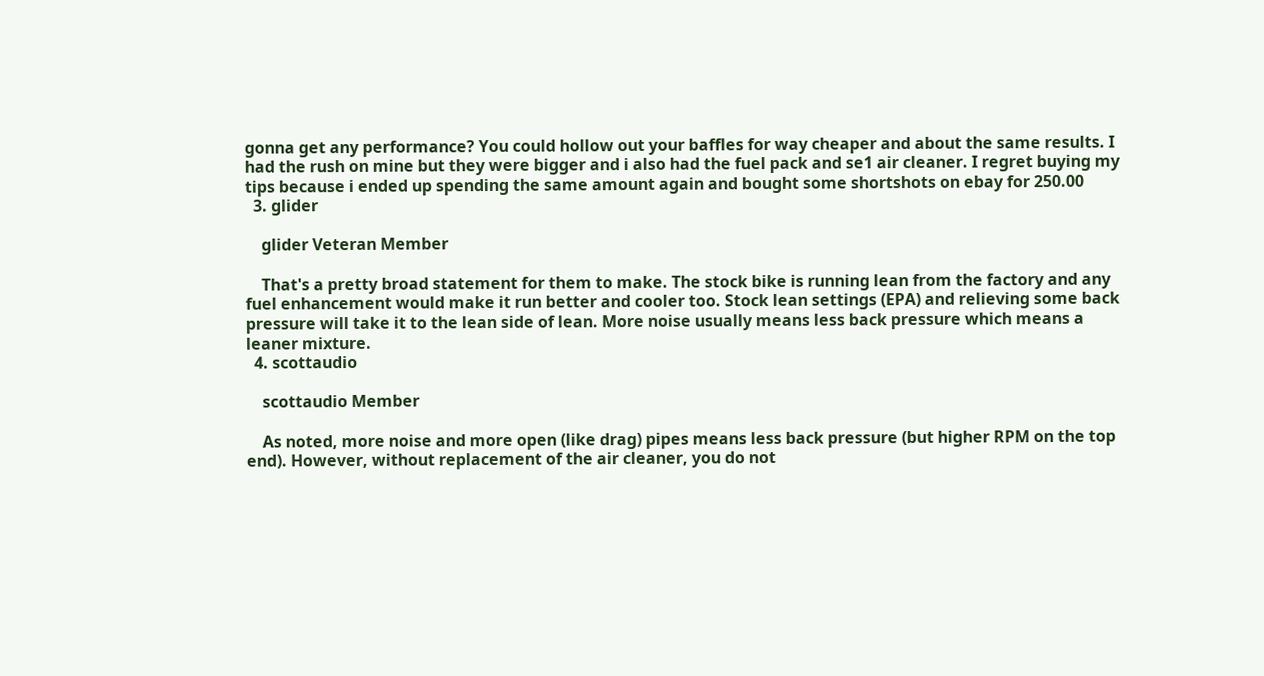gonna get any performance? You could hollow out your baffles for way cheaper and about the same results. I had the rush on mine but they were bigger and i also had the fuel pack and se1 air cleaner. I regret buying my tips because i ended up spending the same amount again and bought some shortshots on ebay for 250.00
  3. glider

    glider Veteran Member

    That's a pretty broad statement for them to make. The stock bike is running lean from the factory and any fuel enhancement would make it run better and cooler too. Stock lean settings (EPA) and relieving some back pressure will take it to the lean side of lean. More noise usually means less back pressure which means a leaner mixture.
  4. scottaudio

    scottaudio Member

    As noted, more noise and more open (like drag) pipes means less back pressure (but higher RPM on the top end). However, without replacement of the air cleaner, you do not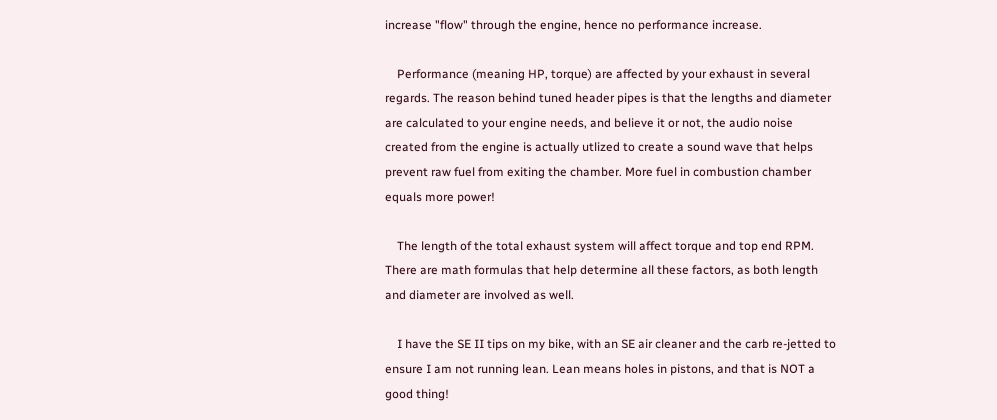increase "flow" through the engine, hence no performance increase.

    Performance (meaning HP, torque) are affected by your exhaust in several regards. The reason behind tuned header pipes is that the lengths and diameter are calculated to your engine needs, and believe it or not, the audio noise created from the engine is actually utlized to create a sound wave that helps prevent raw fuel from exiting the chamber. More fuel in combustion chamber equals more power!

    The length of the total exhaust system will affect torque and top end RPM. There are math formulas that help determine all these factors, as both length and diameter are involved as well.

    I have the SE II tips on my bike, with an SE air cleaner and the carb re-jetted to ensure I am not running lean. Lean means holes in pistons, and that is NOT a good thing!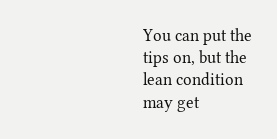You can put the tips on, but the lean condition may get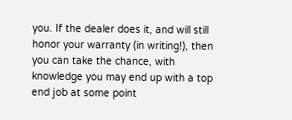you. If the dealer does it, and will still honor your warranty (in writing!), then you can take the chance, with knowledge you may end up with a top end job at some point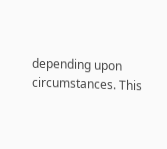depending upon circumstances. This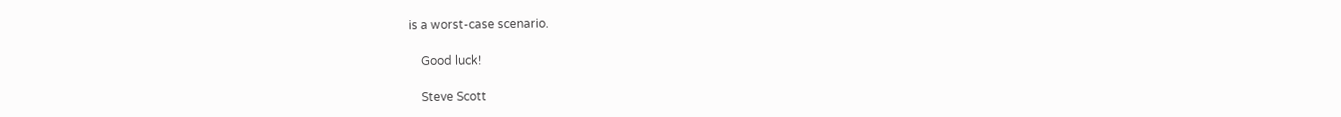is a worst-case scenario.

    Good luck!

    Steve Scott